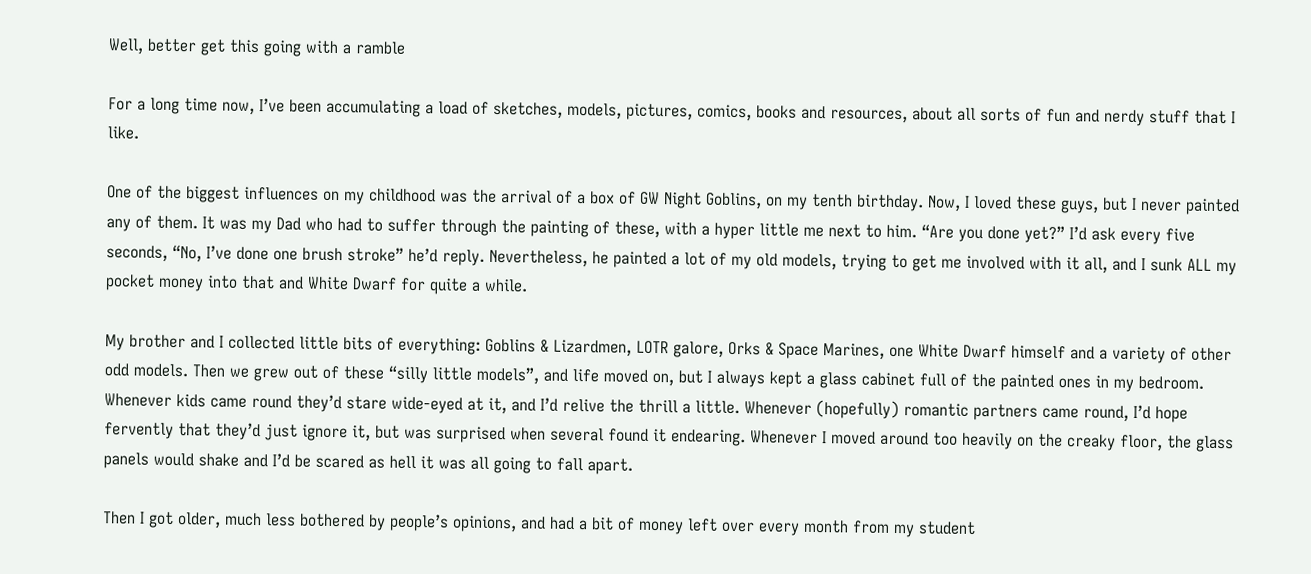Well, better get this going with a ramble

For a long time now, I’ve been accumulating a load of sketches, models, pictures, comics, books and resources, about all sorts of fun and nerdy stuff that I like.

One of the biggest influences on my childhood was the arrival of a box of GW Night Goblins, on my tenth birthday. Now, I loved these guys, but I never painted any of them. It was my Dad who had to suffer through the painting of these, with a hyper little me next to him. “Are you done yet?” I’d ask every five seconds, “No, I’ve done one brush stroke” he’d reply. Nevertheless, he painted a lot of my old models, trying to get me involved with it all, and I sunk ALL my pocket money into that and White Dwarf for quite a while.

My brother and I collected little bits of everything: Goblins & Lizardmen, LOTR galore, Orks & Space Marines, one White Dwarf himself and a variety of other odd models. Then we grew out of these “silly little models”, and life moved on, but I always kept a glass cabinet full of the painted ones in my bedroom. Whenever kids came round they’d stare wide-eyed at it, and I’d relive the thrill a little. Whenever (hopefully) romantic partners came round, I’d hope fervently that they’d just ignore it, but was surprised when several found it endearing. Whenever I moved around too heavily on the creaky floor, the glass panels would shake and I’d be scared as hell it was all going to fall apart.

Then I got older, much less bothered by people’s opinions, and had a bit of money left over every month from my student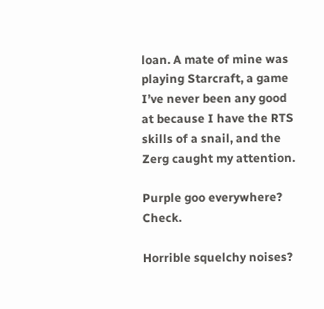loan. A mate of mine was playing Starcraft, a game I’ve never been any good at because I have the RTS skills of a snail, and the Zerg caught my attention.

Purple goo everywhere? Check.

Horrible squelchy noises?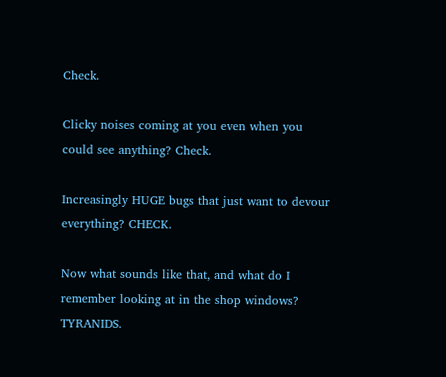Check.

Clicky noises coming at you even when you could see anything? Check.

Increasingly HUGE bugs that just want to devour everything? CHECK.

Now what sounds like that, and what do I remember looking at in the shop windows? TYRANIDS.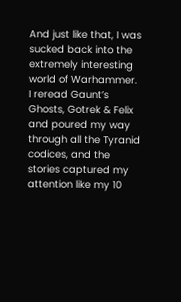And just like that, I was sucked back into the extremely interesting world of Warhammer. I reread Gaunt’s Ghosts, Gotrek & Felix and poured my way through all the Tyranid codices, and the stories captured my attention like my 10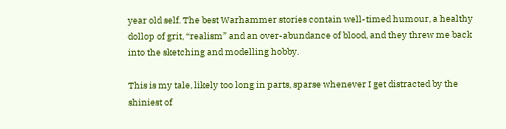year old self. The best Warhammer stories contain well-timed humour, a healthy dollop of grit, “realism” and an over-abundance of blood, and they threw me back into the sketching and modelling hobby.

This is my tale, likely too long in parts, sparse whenever I get distracted by the shiniest of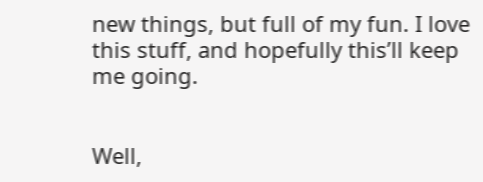new things, but full of my fun. I love this stuff, and hopefully this’ll keep me going.


Well,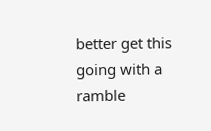better get this going with a ramble